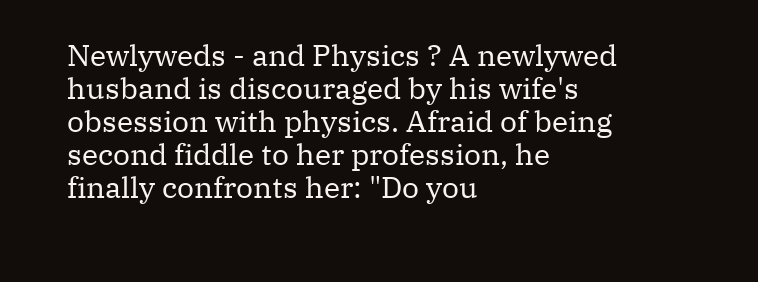Newlyweds - and Physics ? A newlywed husband is discouraged by his wife's obsession with physics. Afraid of being second fiddle to her profession, he finally confronts her: "Do you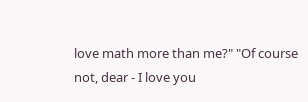love math more than me?" "Of course not, dear - I love you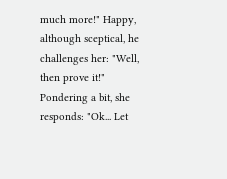much more!" Happy, although sceptical, he challenges her: "Well, then prove it!" Pondering a bit, she responds: "Ok... Let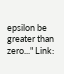epsilon be greater than zero..." Link: